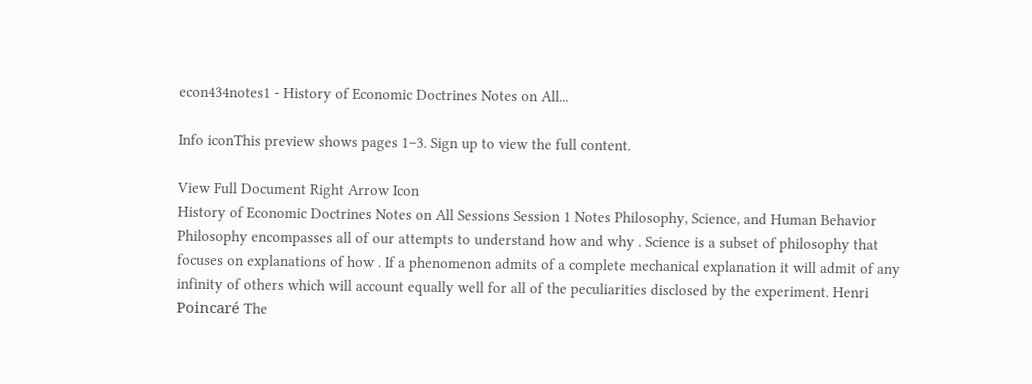econ434notes1 - History of Economic Doctrines Notes on All...

Info iconThis preview shows pages 1–3. Sign up to view the full content.

View Full Document Right Arrow Icon
History of Economic Doctrines Notes on All Sessions Session 1 Notes Philosophy, Science, and Human Behavior Philosophy encompasses all of our attempts to understand how and why . Science is a subset of philosophy that focuses on explanations of how . If a phenomenon admits of a complete mechanical explanation it will admit of any infinity of others which will account equally well for all of the peculiarities disclosed by the experiment. Henri Poincaré The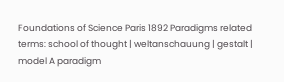Foundations of Science Paris 1892 Paradigms related terms: school of thought | weltanschauung | gestalt | model A paradigm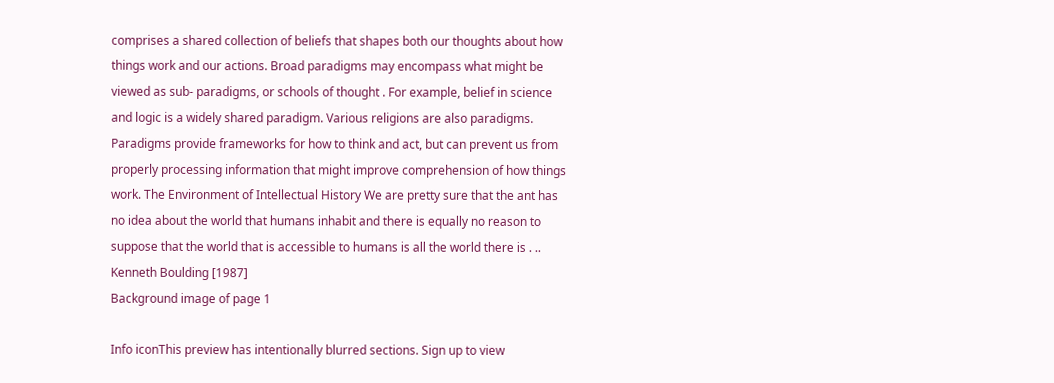comprises a shared collection of beliefs that shapes both our thoughts about how things work and our actions. Broad paradigms may encompass what might be viewed as sub- paradigms, or schools of thought . For example, belief in science and logic is a widely shared paradigm. Various religions are also paradigms. Paradigms provide frameworks for how to think and act, but can prevent us from properly processing information that might improve comprehension of how things work. The Environment of Intellectual History We are pretty sure that the ant has no idea about the world that humans inhabit and there is equally no reason to suppose that the world that is accessible to humans is all the world there is . .. Kenneth Boulding [1987]
Background image of page 1

Info iconThis preview has intentionally blurred sections. Sign up to view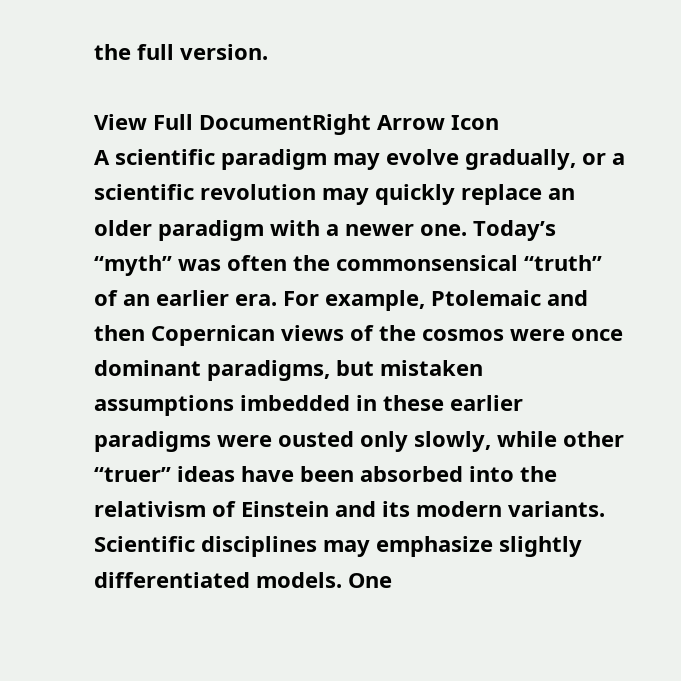the full version.

View Full DocumentRight Arrow Icon
A scientific paradigm may evolve gradually, or a scientific revolution may quickly replace an older paradigm with a newer one. Today’s “myth” was often the commonsensical “truth” of an earlier era. For example, Ptolemaic and then Copernican views of the cosmos were once dominant paradigms, but mistaken assumptions imbedded in these earlier paradigms were ousted only slowly, while other “truer” ideas have been absorbed into the relativism of Einstein and its modern variants. Scientific disciplines may emphasize slightly differentiated models. One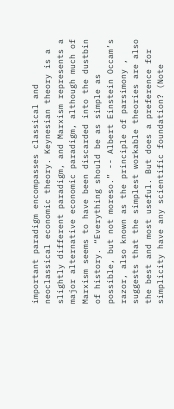important paradigm encompasses classical and neoclassical economic theory. Keynesian theory is a slightly different paradigm, and Marxism represents a major alternative economic paradigm, although much of Marxism seems to have been discarded into the dustbin of history. “Everything should be as simple as possible, but not moreso.” -- Albert Einstein Occam’s razor, also known as the principle of parsimony , suggests that the simplest workable theories are also the best and most useful. But does a preference for simplicity have any scientific foundation? (Note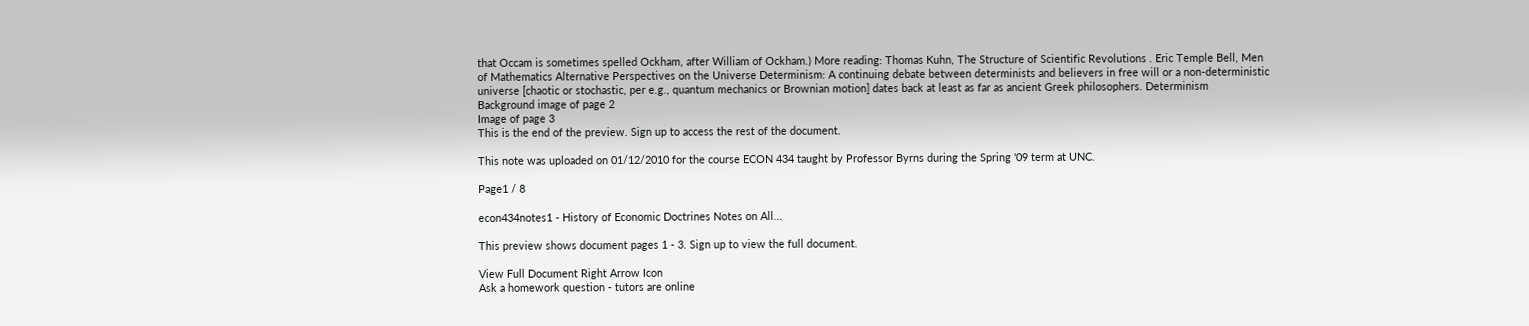that Occam is sometimes spelled Ockham, after William of Ockham.) More reading: Thomas Kuhn, The Structure of Scientific Revolutions . Eric Temple Bell, Men of Mathematics Alternative Perspectives on the Universe Determinism: A continuing debate between determinists and believers in free will or a non-deterministic universe [chaotic or stochastic, per e.g., quantum mechanics or Brownian motion] dates back at least as far as ancient Greek philosophers. Determinism
Background image of page 2
Image of page 3
This is the end of the preview. Sign up to access the rest of the document.

This note was uploaded on 01/12/2010 for the course ECON 434 taught by Professor Byrns during the Spring '09 term at UNC.

Page1 / 8

econ434notes1 - History of Economic Doctrines Notes on All...

This preview shows document pages 1 - 3. Sign up to view the full document.

View Full Document Right Arrow Icon
Ask a homework question - tutors are online